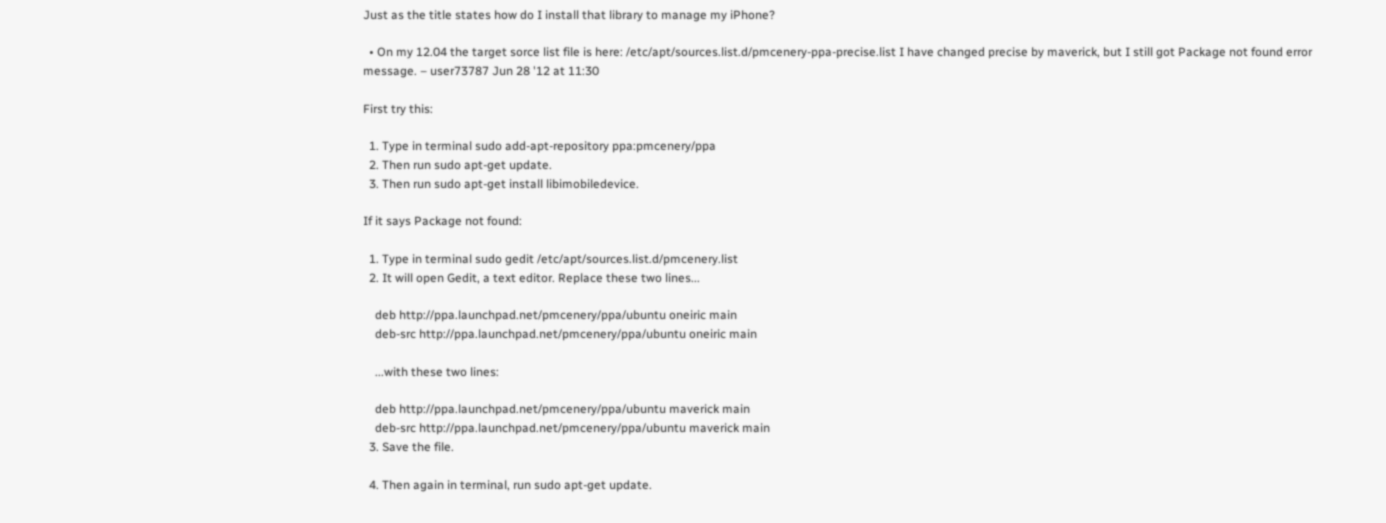Just as the title states how do I install that library to manage my iPhone?

  • On my 12.04 the target sorce list file is here: /etc/apt/sources.list.d/pmcenery-ppa-precise.list I have changed precise by maverick, but I still got Package not found error message. – user73787 Jun 28 '12 at 11:30

First try this:

  1. Type in terminal sudo add-apt-repository ppa:pmcenery/ppa
  2. Then run sudo apt-get update.
  3. Then run sudo apt-get install libimobiledevice.

If it says Package not found:

  1. Type in terminal sudo gedit /etc/apt/sources.list.d/pmcenery.list
  2. It will open Gedit, a text editor. Replace these two lines...

    deb http://ppa.launchpad.net/pmcenery/ppa/ubuntu oneiric main
    deb-src http://ppa.launchpad.net/pmcenery/ppa/ubuntu oneiric main

    ...with these two lines:

    deb http://ppa.launchpad.net/pmcenery/ppa/ubuntu maverick main
    deb-src http://ppa.launchpad.net/pmcenery/ppa/ubuntu maverick main
  3. Save the file.

  4. Then again in terminal, run sudo apt-get update.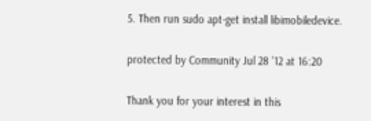5. Then run sudo apt-get install libimobiledevice.

protected by Community Jul 28 '12 at 16:20

Thank you for your interest in this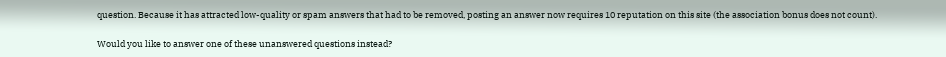question. Because it has attracted low-quality or spam answers that had to be removed, posting an answer now requires 10 reputation on this site (the association bonus does not count).

Would you like to answer one of these unanswered questions instead?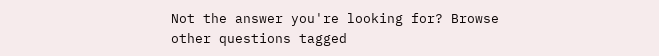Not the answer you're looking for? Browse other questions tagged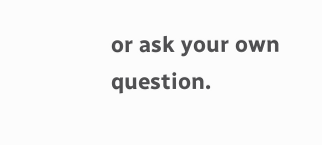or ask your own question.